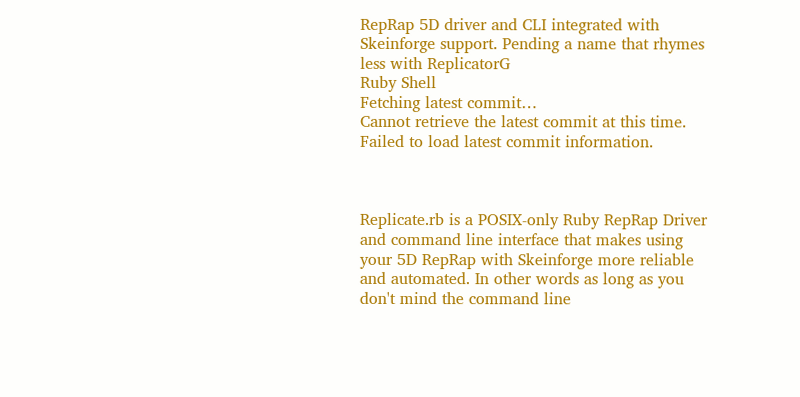RepRap 5D driver and CLI integrated with Skeinforge support. Pending a name that rhymes less with ReplicatorG
Ruby Shell
Fetching latest commit…
Cannot retrieve the latest commit at this time.
Failed to load latest commit information.



Replicate.rb is a POSIX-only Ruby RepRap Driver and command line interface that makes using your 5D RepRap with Skeinforge more reliable and automated. In other words as long as you don't mind the command line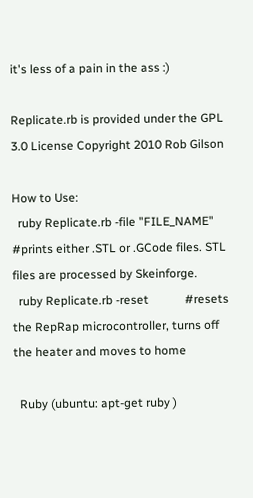it's less of a pain in the ass :)

Replicate.rb is provided under the GPL 3.0 License Copyright 2010 Rob Gilson

How to Use:
  ruby Replicate.rb -file "FILE_NAME" #prints either .STL or .GCode files. STL files are processed by Skeinforge.
  ruby Replicate.rb -reset            #resets the RepRap microcontroller, turns off the heater and moves to home

  Ruby (ubuntu: apt-get ruby )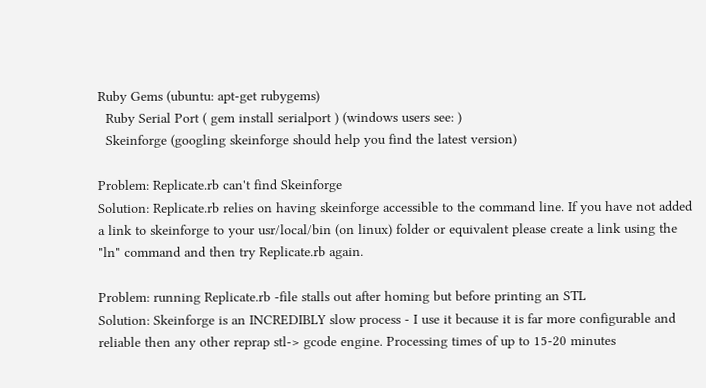Ruby Gems (ubuntu: apt-get rubygems)
  Ruby Serial Port ( gem install serialport ) (windows users see: )
  Skeinforge (googling skeinforge should help you find the latest version)

Problem: Replicate.rb can't find Skeinforge
Solution: Replicate.rb relies on having skeinforge accessible to the command line. If you have not added a link to skeinforge to your usr/local/bin (on linux) folder or equivalent please create a link using the "ln" command and then try Replicate.rb again.

Problem: running Replicate.rb -file stalls out after homing but before printing an STL
Solution: Skeinforge is an INCREDIBLY slow process - I use it because it is far more configurable and reliable then any other reprap stl-> gcode engine. Processing times of up to 15-20 minutes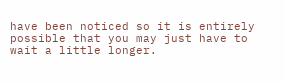have been noticed so it is entirely possible that you may just have to wait a little longer.